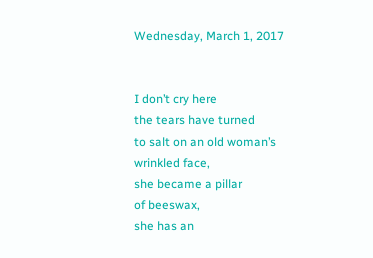Wednesday, March 1, 2017


I don’t cry here
the tears have turned
to salt on an old woman’s
wrinkled face,
she became a pillar
of beeswax,
she has an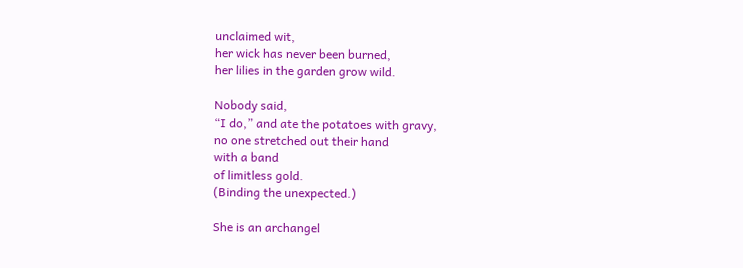unclaimed wit,
her wick has never been burned,
her lilies in the garden grow wild.

Nobody said,
“I do,” and ate the potatoes with gravy,
no one stretched out their hand
with a band
of limitless gold.
(Binding the unexpected.)

She is an archangel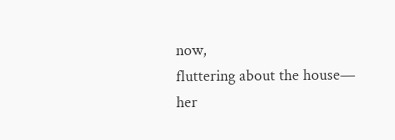now,
fluttering about the house—
her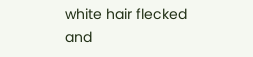white hair flecked
and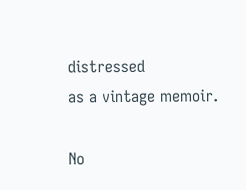distressed
as a vintage memoir.

No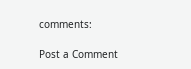comments:

Post a Comment